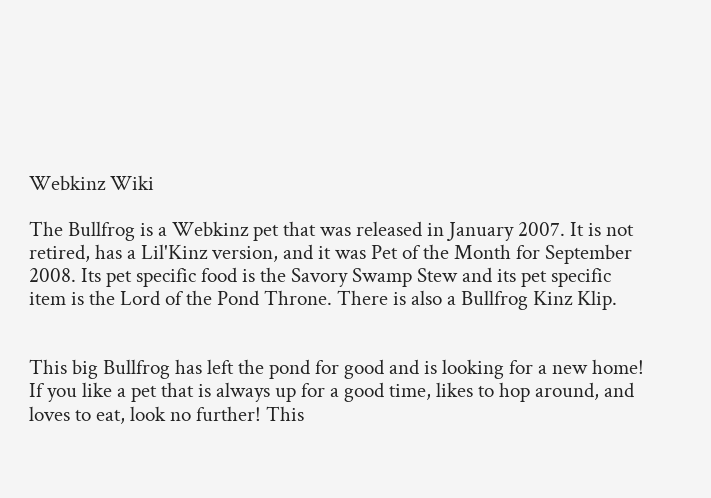Webkinz Wiki

The Bullfrog is a Webkinz pet that was released in January 2007. It is not retired, has a Lil'Kinz version, and it was Pet of the Month for September 2008. Its pet specific food is the Savory Swamp Stew and its pet specific item is the Lord of the Pond Throne. There is also a Bullfrog Kinz Klip.


This big Bullfrog has left the pond for good and is looking for a new home! If you like a pet that is always up for a good time, likes to hop around, and loves to eat, look no further! This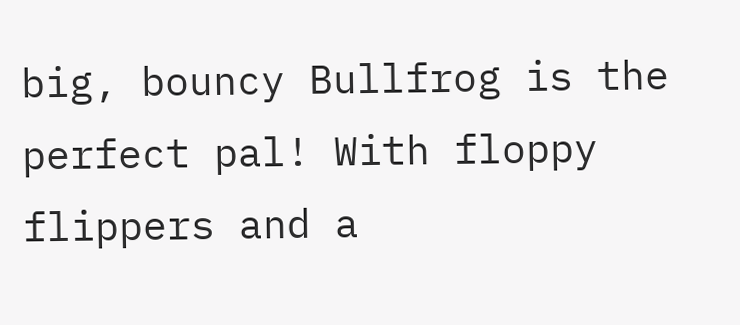big, bouncy Bullfrog is the perfect pal! With floppy flippers and a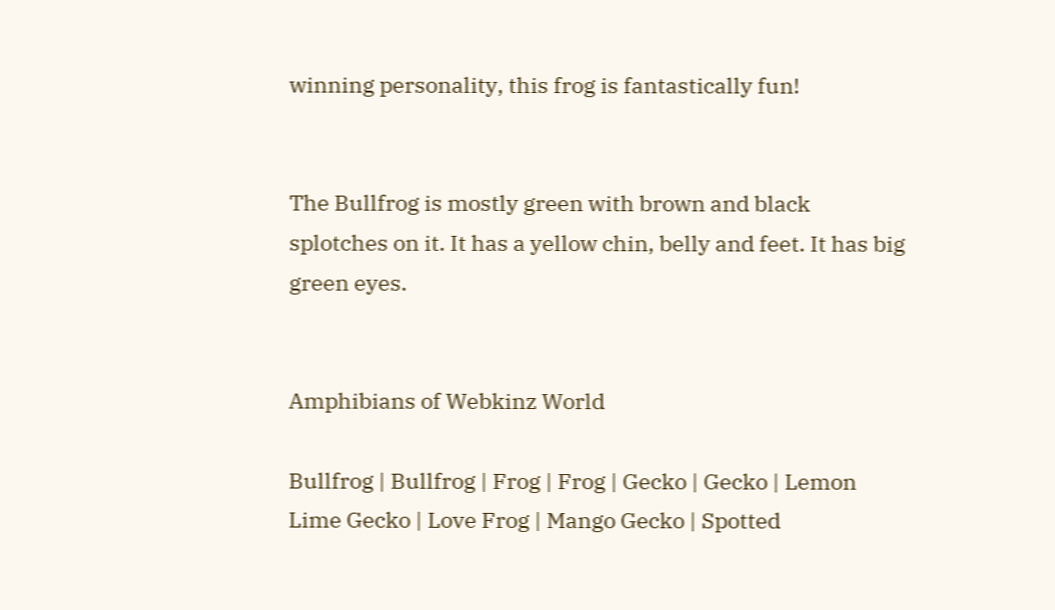winning personality, this frog is fantastically fun!


The Bullfrog is mostly green with brown and black splotches on it. It has a yellow chin, belly and feet. It has big green eyes.


Amphibians of Webkinz World

Bullfrog | Bullfrog | Frog | Frog | Gecko | Gecko | Lemon Lime Gecko | Love Frog | Mango Gecko | Spotted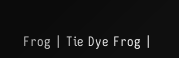Frog | Tie Dye Frog |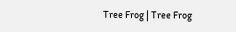Tree Frog | Tree Frog